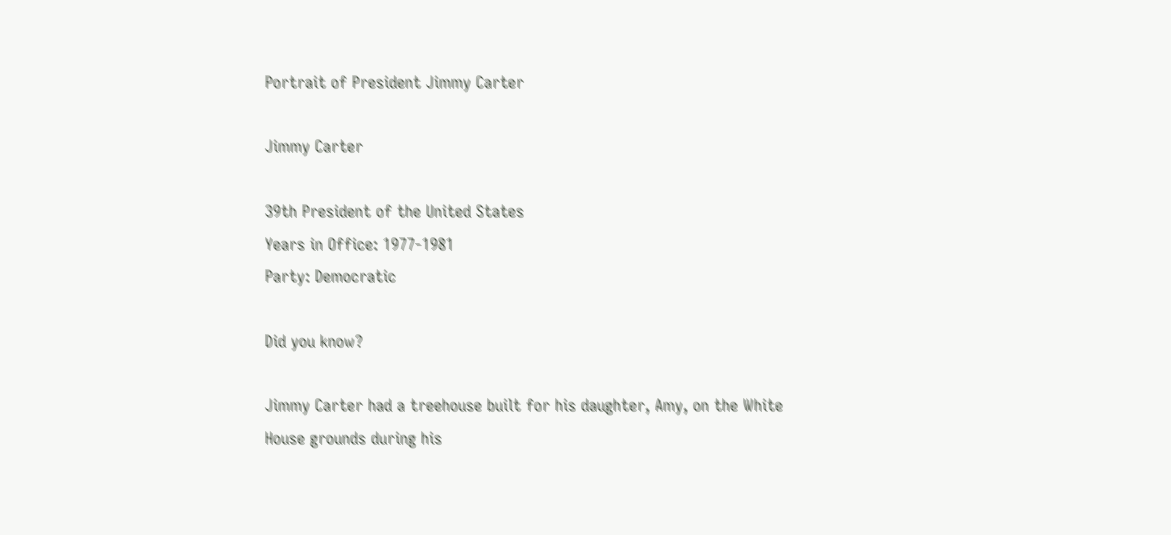Portrait of President Jimmy Carter

Jimmy Carter

39th President of the United States
Years in Office: 1977-1981
Party: Democratic

Did you know?

Jimmy Carter had a treehouse built for his daughter, Amy, on the White House grounds during his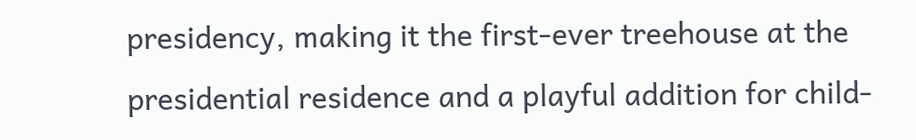presidency, making it the first-ever treehouse at the presidential residence and a playful addition for child-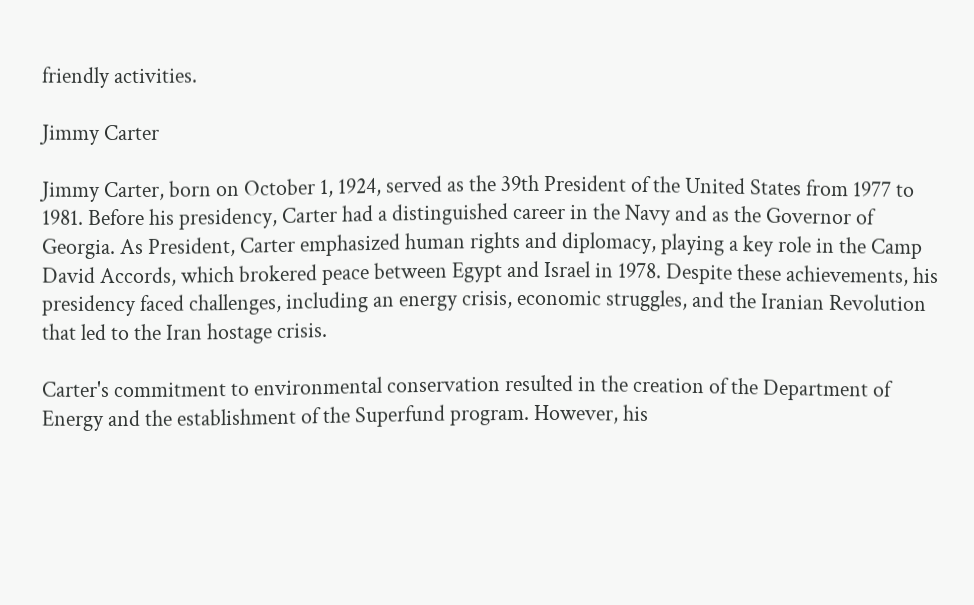friendly activities.

Jimmy Carter

Jimmy Carter, born on October 1, 1924, served as the 39th President of the United States from 1977 to 1981. Before his presidency, Carter had a distinguished career in the Navy and as the Governor of Georgia. As President, Carter emphasized human rights and diplomacy, playing a key role in the Camp David Accords, which brokered peace between Egypt and Israel in 1978. Despite these achievements, his presidency faced challenges, including an energy crisis, economic struggles, and the Iranian Revolution that led to the Iran hostage crisis.

Carter's commitment to environmental conservation resulted in the creation of the Department of Energy and the establishment of the Superfund program. However, his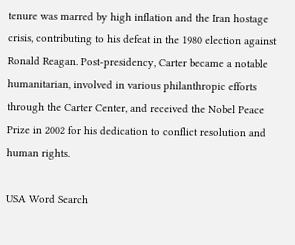tenure was marred by high inflation and the Iran hostage crisis, contributing to his defeat in the 1980 election against Ronald Reagan. Post-presidency, Carter became a notable humanitarian, involved in various philanthropic efforts through the Carter Center, and received the Nobel Peace Prize in 2002 for his dedication to conflict resolution and human rights.

USA Word Search